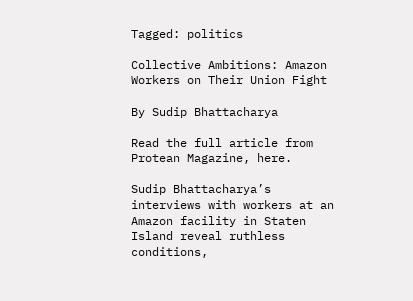Tagged: politics

Collective Ambitions: Amazon Workers on Their Union Fight

By Sudip Bhattacharya

Read the full article from Protean Magazine, here.

Sudip Bhattacharya’s interviews with workers at an Amazon facility in Staten Island reveal ruthless conditions,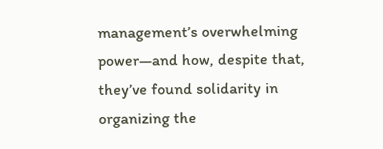management’s overwhelming power—and how, despite that, they’ve found solidarity in organizing the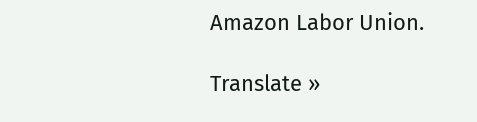Amazon Labor Union.

Translate »